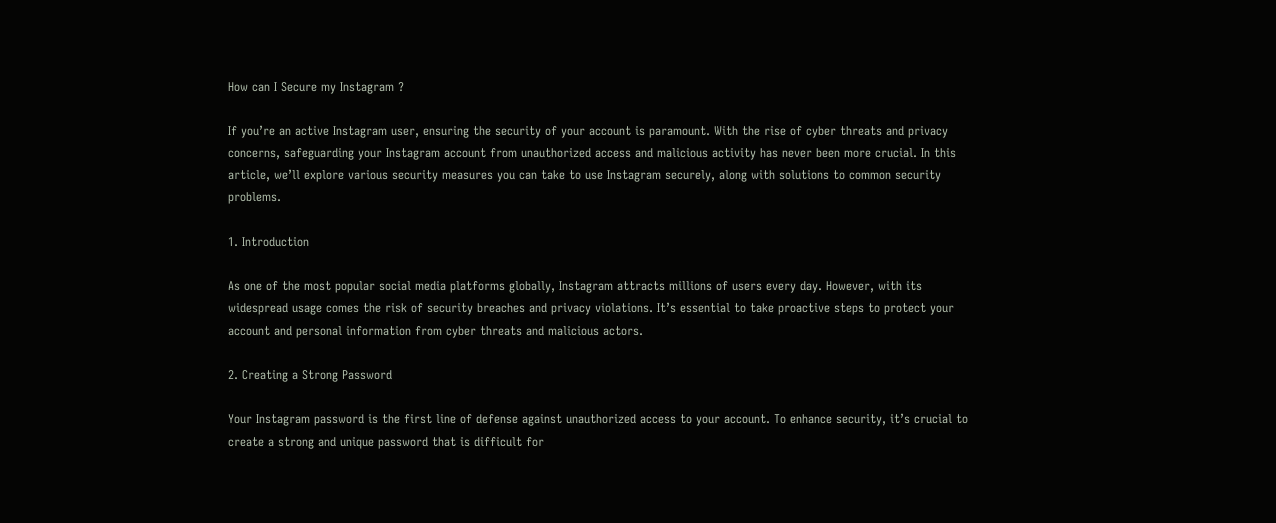How can I Secure my Instagram ?

If you’re an active Instagram user, ensuring the security of your account is paramount. With the rise of cyber threats and privacy concerns, safeguarding your Instagram account from unauthorized access and malicious activity has never been more crucial. In this article, we’ll explore various security measures you can take to use Instagram securely, along with solutions to common security problems.

1. Introduction

As one of the most popular social media platforms globally, Instagram attracts millions of users every day. However, with its widespread usage comes the risk of security breaches and privacy violations. It’s essential to take proactive steps to protect your account and personal information from cyber threats and malicious actors.

2. Creating a Strong Password

Your Instagram password is the first line of defense against unauthorized access to your account. To enhance security, it’s crucial to create a strong and unique password that is difficult for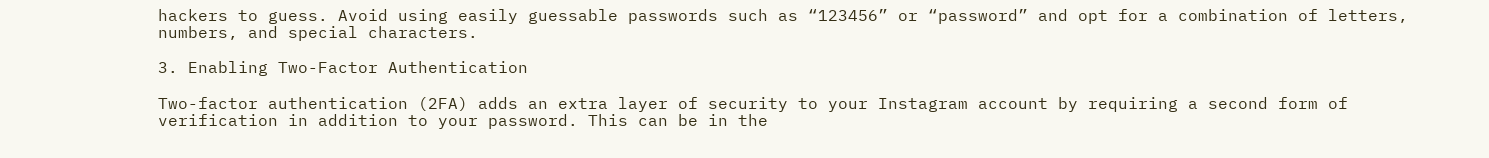hackers to guess. Avoid using easily guessable passwords such as “123456” or “password” and opt for a combination of letters, numbers, and special characters.

3. Enabling Two-Factor Authentication

Two-factor authentication (2FA) adds an extra layer of security to your Instagram account by requiring a second form of verification in addition to your password. This can be in the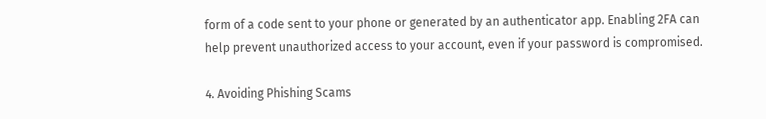form of a code sent to your phone or generated by an authenticator app. Enabling 2FA can help prevent unauthorized access to your account, even if your password is compromised.

4. Avoiding Phishing Scams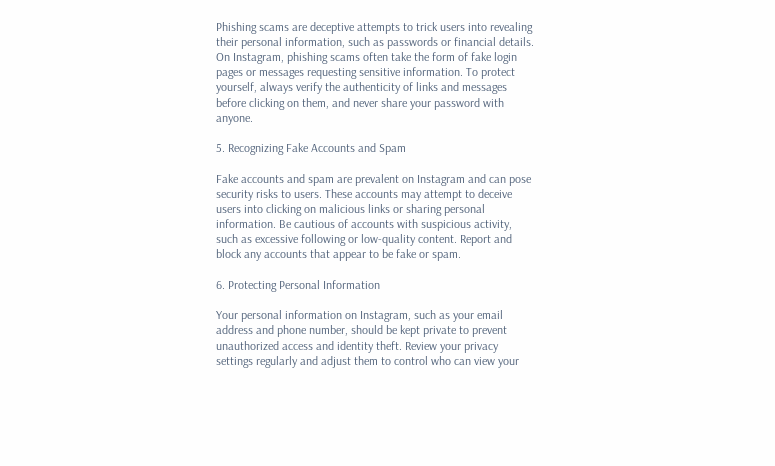Phishing scams are deceptive attempts to trick users into revealing their personal information, such as passwords or financial details. On Instagram, phishing scams often take the form of fake login pages or messages requesting sensitive information. To protect yourself, always verify the authenticity of links and messages before clicking on them, and never share your password with anyone.

5. Recognizing Fake Accounts and Spam

Fake accounts and spam are prevalent on Instagram and can pose security risks to users. These accounts may attempt to deceive users into clicking on malicious links or sharing personal information. Be cautious of accounts with suspicious activity, such as excessive following or low-quality content. Report and block any accounts that appear to be fake or spam.

6. Protecting Personal Information

Your personal information on Instagram, such as your email address and phone number, should be kept private to prevent unauthorized access and identity theft. Review your privacy settings regularly and adjust them to control who can view your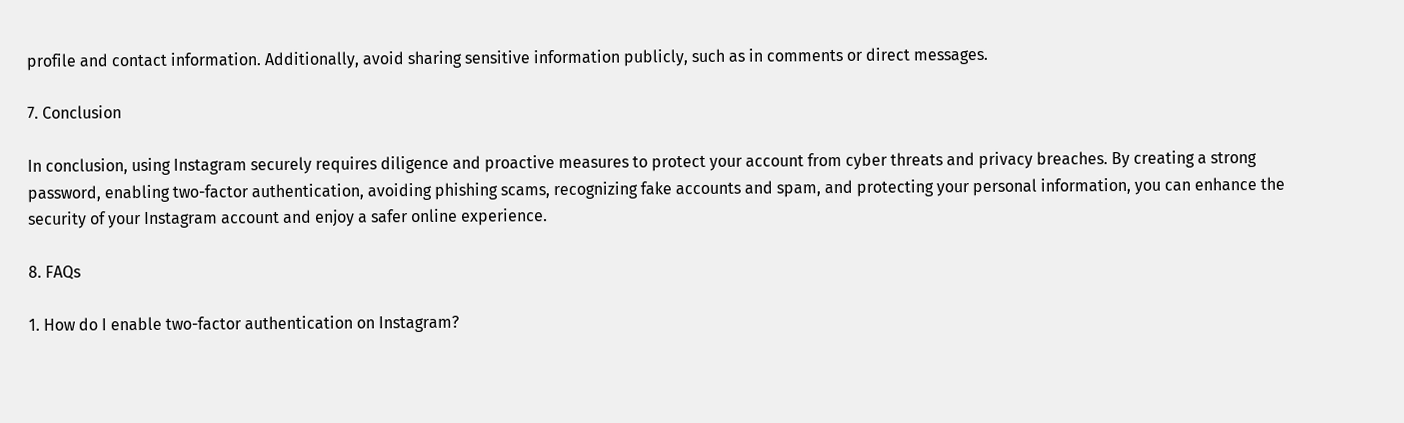profile and contact information. Additionally, avoid sharing sensitive information publicly, such as in comments or direct messages.

7. Conclusion

In conclusion, using Instagram securely requires diligence and proactive measures to protect your account from cyber threats and privacy breaches. By creating a strong password, enabling two-factor authentication, avoiding phishing scams, recognizing fake accounts and spam, and protecting your personal information, you can enhance the security of your Instagram account and enjoy a safer online experience.

8. FAQs

1. How do I enable two-factor authentication on Instagram?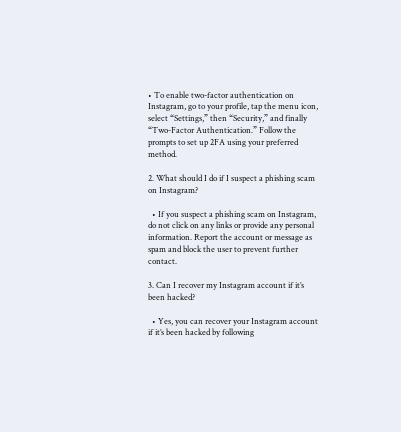• To enable two-factor authentication on Instagram, go to your profile, tap the menu icon, select “Settings,” then “Security,” and finally “Two-Factor Authentication.” Follow the prompts to set up 2FA using your preferred method.

2. What should I do if I suspect a phishing scam on Instagram?

  • If you suspect a phishing scam on Instagram, do not click on any links or provide any personal information. Report the account or message as spam and block the user to prevent further contact.

3. Can I recover my Instagram account if it’s been hacked?

  • Yes, you can recover your Instagram account if it’s been hacked by following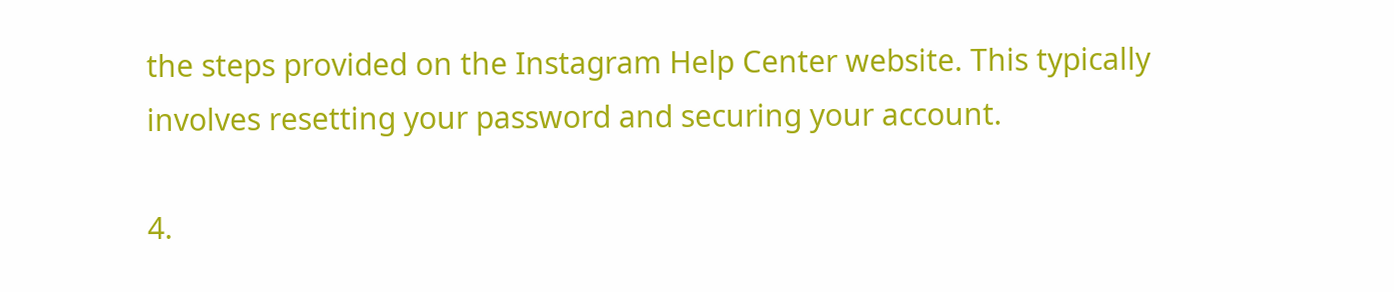the steps provided on the Instagram Help Center website. This typically involves resetting your password and securing your account.

4.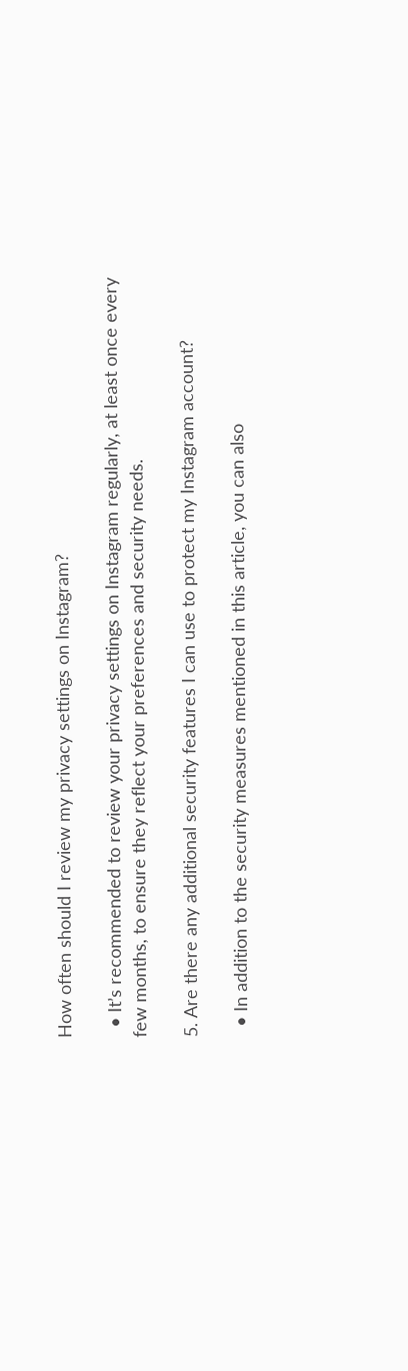How often should I review my privacy settings on Instagram?

  • It’s recommended to review your privacy settings on Instagram regularly, at least once every few months, to ensure they reflect your preferences and security needs.

5. Are there any additional security features I can use to protect my Instagram account?

  • In addition to the security measures mentioned in this article, you can also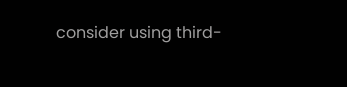consider using third-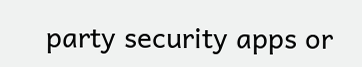party security apps or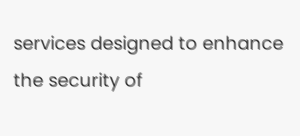services designed to enhance the security of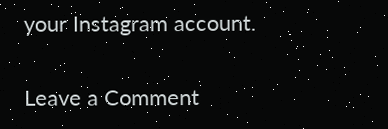your Instagram account.

Leave a Comment